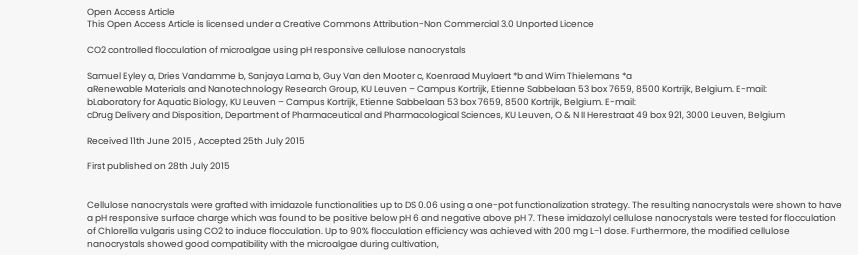Open Access Article
This Open Access Article is licensed under a Creative Commons Attribution-Non Commercial 3.0 Unported Licence

CO2 controlled flocculation of microalgae using pH responsive cellulose nanocrystals

Samuel Eyley a, Dries Vandamme b, Sanjaya Lama b, Guy Van den Mooter c, Koenraad Muylaert *b and Wim Thielemans *a
aRenewable Materials and Nanotechnology Research Group, KU Leuven – Campus Kortrijk, Etienne Sabbelaan 53 box 7659, 8500 Kortrijk, Belgium. E-mail:
bLaboratory for Aquatic Biology, KU Leuven – Campus Kortrijk, Etienne Sabbelaan 53 box 7659, 8500 Kortrijk, Belgium. E-mail:
cDrug Delivery and Disposition, Department of Pharmaceutical and Pharmacological Sciences, KU Leuven, O & N II Herestraat 49 box 921, 3000 Leuven, Belgium

Received 11th June 2015 , Accepted 25th July 2015

First published on 28th July 2015


Cellulose nanocrystals were grafted with imidazole functionalities up to DS 0.06 using a one-pot functionalization strategy. The resulting nanocrystals were shown to have a pH responsive surface charge which was found to be positive below pH 6 and negative above pH 7. These imidazolyl cellulose nanocrystals were tested for flocculation of Chlorella vulgaris using CO2 to induce flocculation. Up to 90% flocculation efficiency was achieved with 200 mg L−1 dose. Furthermore, the modified cellulose nanocrystals showed good compatibility with the microalgae during cultivation,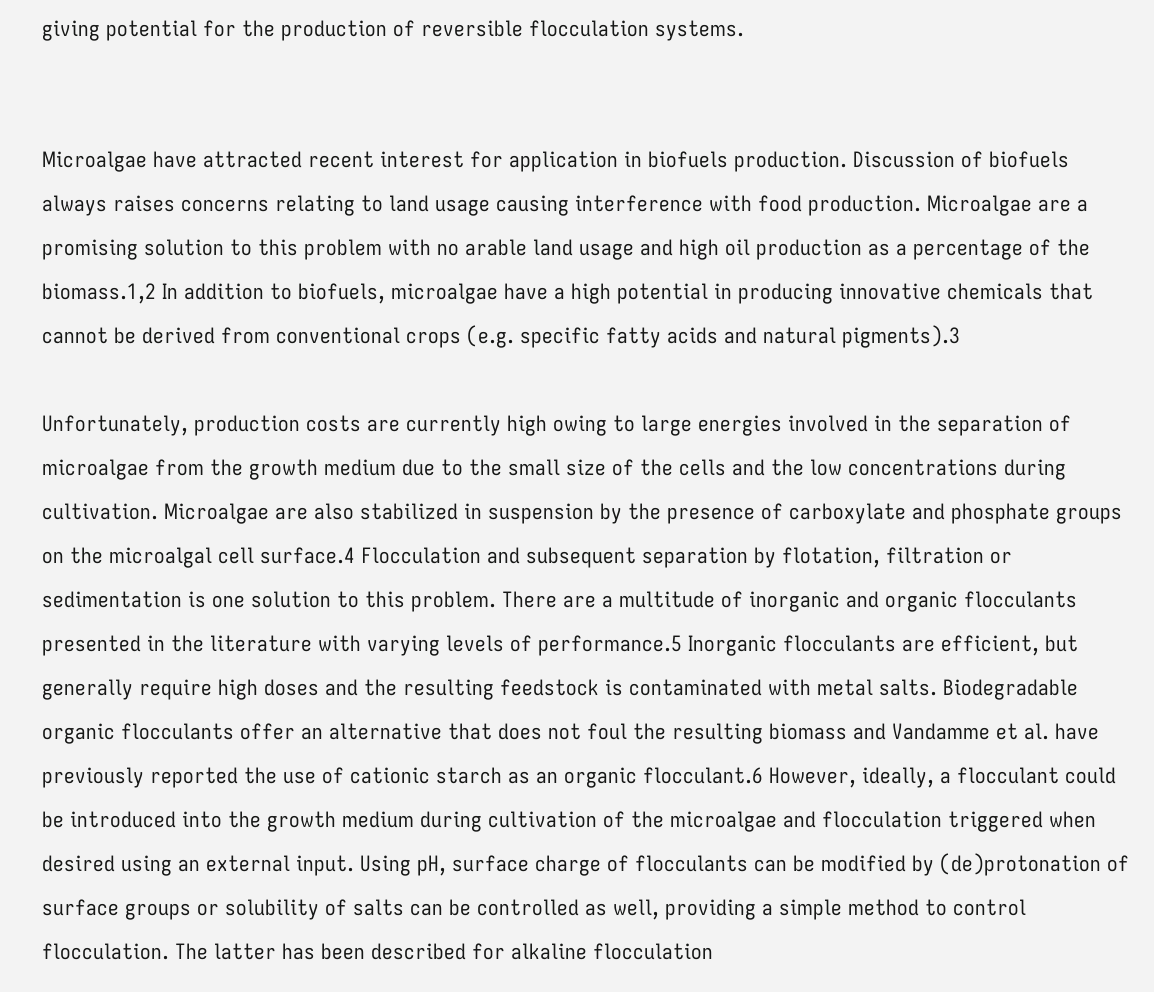giving potential for the production of reversible flocculation systems.


Microalgae have attracted recent interest for application in biofuels production. Discussion of biofuels always raises concerns relating to land usage causing interference with food production. Microalgae are a promising solution to this problem with no arable land usage and high oil production as a percentage of the biomass.1,2 In addition to biofuels, microalgae have a high potential in producing innovative chemicals that cannot be derived from conventional crops (e.g. specific fatty acids and natural pigments).3

Unfortunately, production costs are currently high owing to large energies involved in the separation of microalgae from the growth medium due to the small size of the cells and the low concentrations during cultivation. Microalgae are also stabilized in suspension by the presence of carboxylate and phosphate groups on the microalgal cell surface.4 Flocculation and subsequent separation by flotation, filtration or sedimentation is one solution to this problem. There are a multitude of inorganic and organic flocculants presented in the literature with varying levels of performance.5 Inorganic flocculants are efficient, but generally require high doses and the resulting feedstock is contaminated with metal salts. Biodegradable organic flocculants offer an alternative that does not foul the resulting biomass and Vandamme et al. have previously reported the use of cationic starch as an organic flocculant.6 However, ideally, a flocculant could be introduced into the growth medium during cultivation of the microalgae and flocculation triggered when desired using an external input. Using pH, surface charge of flocculants can be modified by (de)protonation of surface groups or solubility of salts can be controlled as well, providing a simple method to control flocculation. The latter has been described for alkaline flocculation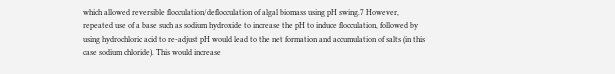which allowed reversible flocculation/deflocculation of algal biomass using pH swing.7 However, repeated use of a base such as sodium hydroxide to increase the pH to induce flocculation, followed by using hydrochloric acid to re-adjust pH would lead to the net formation and accumulation of salts (in this case sodium chloride). This would increase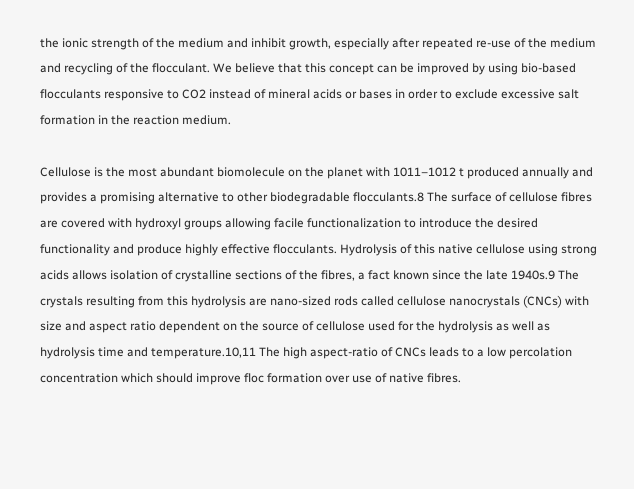the ionic strength of the medium and inhibit growth, especially after repeated re-use of the medium and recycling of the flocculant. We believe that this concept can be improved by using bio-based flocculants responsive to CO2 instead of mineral acids or bases in order to exclude excessive salt formation in the reaction medium.

Cellulose is the most abundant biomolecule on the planet with 1011–1012 t produced annually and provides a promising alternative to other biodegradable flocculants.8 The surface of cellulose fibres are covered with hydroxyl groups allowing facile functionalization to introduce the desired functionality and produce highly effective flocculants. Hydrolysis of this native cellulose using strong acids allows isolation of crystalline sections of the fibres, a fact known since the late 1940s.9 The crystals resulting from this hydrolysis are nano-sized rods called cellulose nanocrystals (CNCs) with size and aspect ratio dependent on the source of cellulose used for the hydrolysis as well as hydrolysis time and temperature.10,11 The high aspect-ratio of CNCs leads to a low percolation concentration which should improve floc formation over use of native fibres.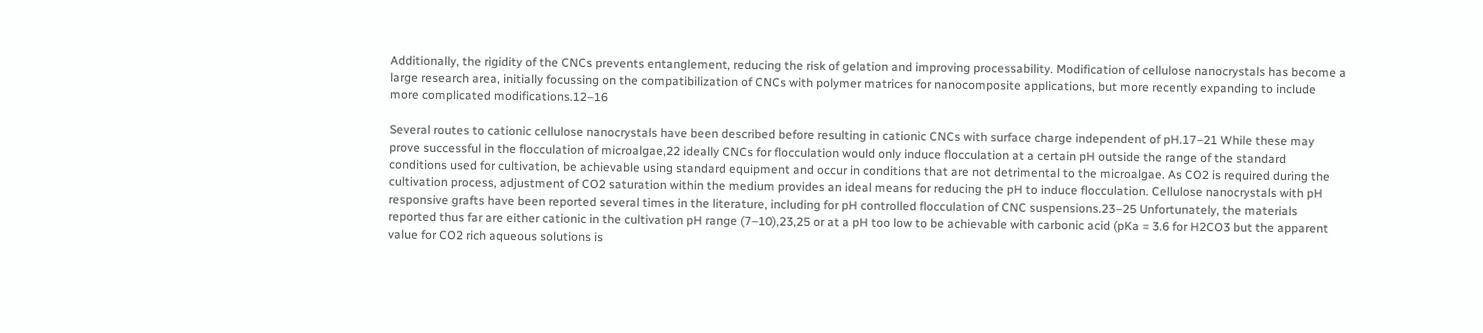Additionally, the rigidity of the CNCs prevents entanglement, reducing the risk of gelation and improving processability. Modification of cellulose nanocrystals has become a large research area, initially focussing on the compatibilization of CNCs with polymer matrices for nanocomposite applications, but more recently expanding to include more complicated modifications.12–16

Several routes to cationic cellulose nanocrystals have been described before resulting in cationic CNCs with surface charge independent of pH.17–21 While these may prove successful in the flocculation of microalgae,22 ideally CNCs for flocculation would only induce flocculation at a certain pH outside the range of the standard conditions used for cultivation, be achievable using standard equipment and occur in conditions that are not detrimental to the microalgae. As CO2 is required during the cultivation process, adjustment of CO2 saturation within the medium provides an ideal means for reducing the pH to induce flocculation. Cellulose nanocrystals with pH responsive grafts have been reported several times in the literature, including for pH controlled flocculation of CNC suspensions.23–25 Unfortunately, the materials reported thus far are either cationic in the cultivation pH range (7–10),23,25 or at a pH too low to be achievable with carbonic acid (pKa = 3.6 for H2CO3 but the apparent value for CO2 rich aqueous solutions is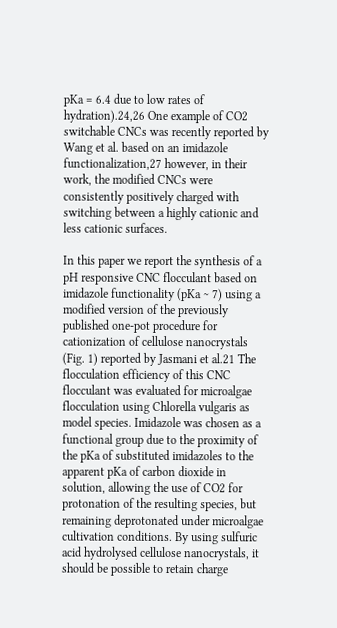pKa = 6.4 due to low rates of hydration).24,26 One example of CO2 switchable CNCs was recently reported by Wang et al. based on an imidazole functionalization,27 however, in their work, the modified CNCs were consistently positively charged with switching between a highly cationic and less cationic surfaces.

In this paper we report the synthesis of a pH responsive CNC flocculant based on imidazole functionality (pKa ∼ 7) using a modified version of the previously published one-pot procedure for cationization of cellulose nanocrystals (Fig. 1) reported by Jasmani et al.21 The flocculation efficiency of this CNC flocculant was evaluated for microalgae flocculation using Chlorella vulgaris as model species. Imidazole was chosen as a functional group due to the proximity of the pKa of substituted imidazoles to the apparent pKa of carbon dioxide in solution, allowing the use of CO2 for protonation of the resulting species, but remaining deprotonated under microalgae cultivation conditions. By using sulfuric acid hydrolysed cellulose nanocrystals, it should be possible to retain charge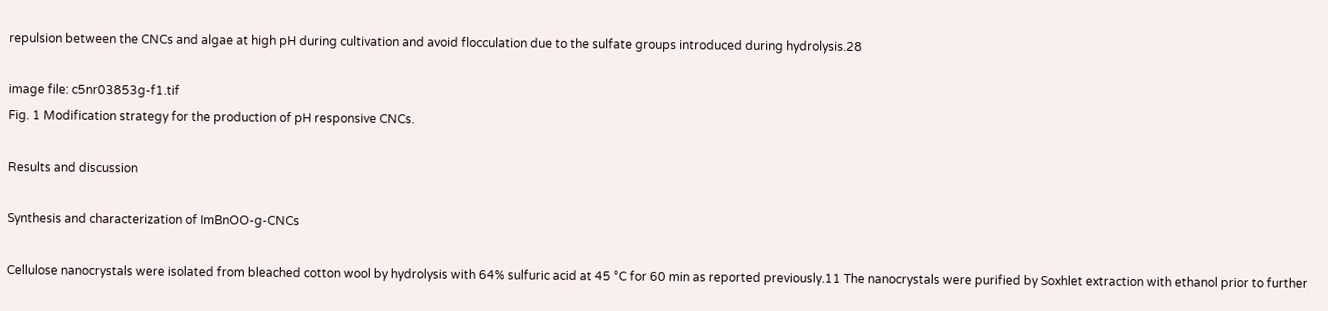repulsion between the CNCs and algae at high pH during cultivation and avoid flocculation due to the sulfate groups introduced during hydrolysis.28

image file: c5nr03853g-f1.tif
Fig. 1 Modification strategy for the production of pH responsive CNCs.

Results and discussion

Synthesis and characterization of ImBnOO-g-CNCs

Cellulose nanocrystals were isolated from bleached cotton wool by hydrolysis with 64% sulfuric acid at 45 °C for 60 min as reported previously.11 The nanocrystals were purified by Soxhlet extraction with ethanol prior to further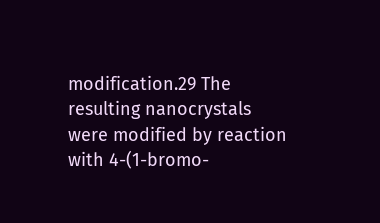modification.29 The resulting nanocrystals were modified by reaction with 4-(1-bromo-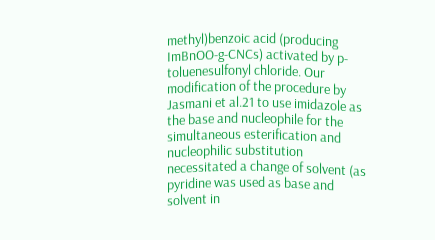methyl)benzoic acid (producing ImBnOO-g-CNCs) activated by p-toluenesulfonyl chloride. Our modification of the procedure by Jasmani et al.21 to use imidazole as the base and nucleophile for the simultaneous esterification and nucleophilic substitution necessitated a change of solvent (as pyridine was used as base and solvent in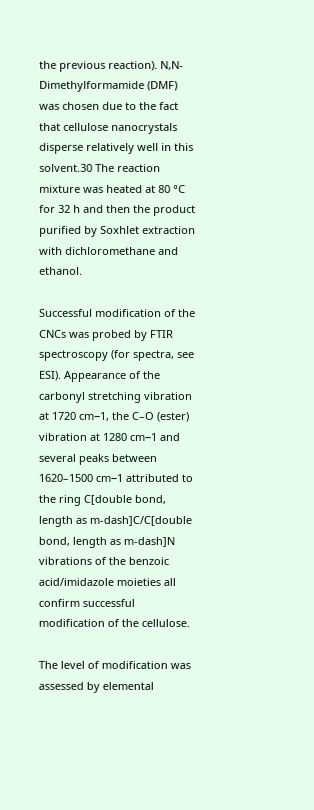the previous reaction). N,N-Dimethylformamide (DMF) was chosen due to the fact that cellulose nanocrystals disperse relatively well in this solvent.30 The reaction mixture was heated at 80 °C for 32 h and then the product purified by Soxhlet extraction with dichloromethane and ethanol.

Successful modification of the CNCs was probed by FTIR spectroscopy (for spectra, see ESI). Appearance of the carbonyl stretching vibration at 1720 cm−1, the C–O (ester) vibration at 1280 cm−1 and several peaks between 1620–1500 cm−1 attributed to the ring C[double bond, length as m-dash]C/C[double bond, length as m-dash]N vibrations of the benzoic acid/imidazole moieties all confirm successful modification of the cellulose.

The level of modification was assessed by elemental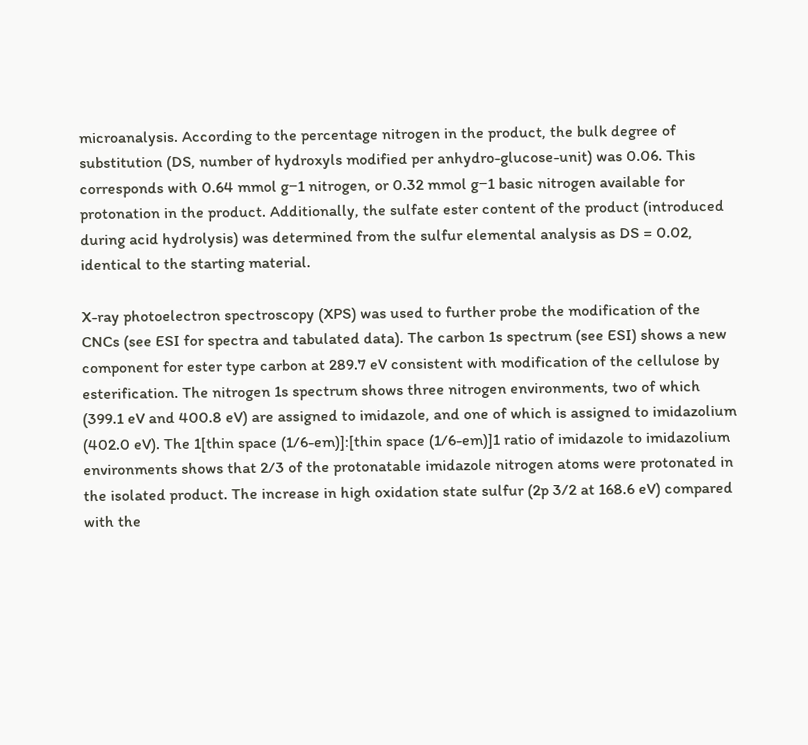microanalysis. According to the percentage nitrogen in the product, the bulk degree of substitution (DS, number of hydroxyls modified per anhydro-glucose-unit) was 0.06. This corresponds with 0.64 mmol g−1 nitrogen, or 0.32 mmol g−1 basic nitrogen available for protonation in the product. Additionally, the sulfate ester content of the product (introduced during acid hydrolysis) was determined from the sulfur elemental analysis as DS = 0.02, identical to the starting material.

X-ray photoelectron spectroscopy (XPS) was used to further probe the modification of the CNCs (see ESI for spectra and tabulated data). The carbon 1s spectrum (see ESI) shows a new component for ester type carbon at 289.7 eV consistent with modification of the cellulose by esterification. The nitrogen 1s spectrum shows three nitrogen environments, two of which (399.1 eV and 400.8 eV) are assigned to imidazole, and one of which is assigned to imidazolium (402.0 eV). The 1[thin space (1/6-em)]:[thin space (1/6-em)]1 ratio of imidazole to imidazolium environments shows that 2/3 of the protonatable imidazole nitrogen atoms were protonated in the isolated product. The increase in high oxidation state sulfur (2p 3/2 at 168.6 eV) compared with the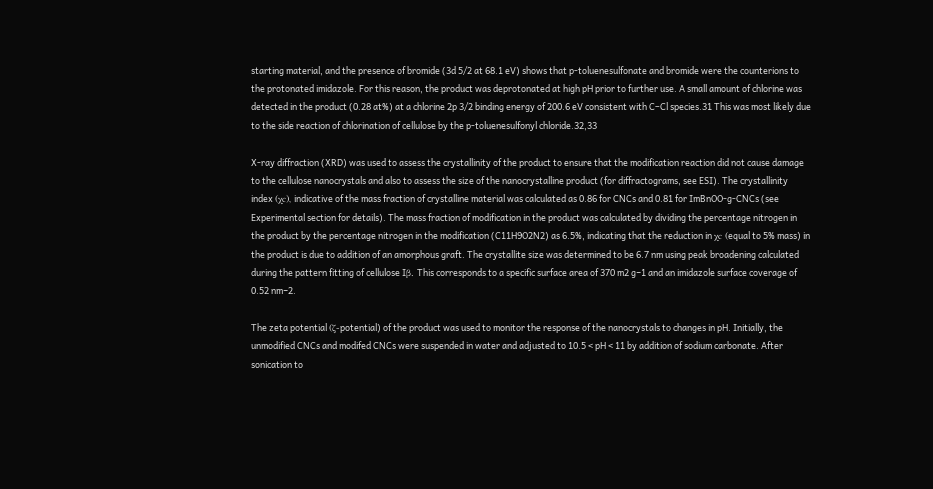starting material, and the presence of bromide (3d 5/2 at 68.1 eV) shows that p-toluenesulfonate and bromide were the counterions to the protonated imidazole. For this reason, the product was deprotonated at high pH prior to further use. A small amount of chlorine was detected in the product (0.28 at%) at a chlorine 2p 3/2 binding energy of 200.6 eV consistent with C–Cl species.31 This was most likely due to the side reaction of chlorination of cellulose by the p-toluenesulfonyl chloride.32,33

X-ray diffraction (XRD) was used to assess the crystallinity of the product to ensure that the modification reaction did not cause damage to the cellulose nanocrystals and also to assess the size of the nanocrystalline product (for diffractograms, see ESI). The crystallinity index (χc), indicative of the mass fraction of crystalline material was calculated as 0.86 for CNCs and 0.81 for ImBnOO-g-CNCs (see Experimental section for details). The mass fraction of modification in the product was calculated by dividing the percentage nitrogen in the product by the percentage nitrogen in the modification (C11H9O2N2) as 6.5%, indicating that the reduction in χc (equal to 5% mass) in the product is due to addition of an amorphous graft. The crystallite size was determined to be 6.7 nm using peak broadening calculated during the pattern fitting of cellulose Iβ. This corresponds to a specific surface area of 370 m2 g−1 and an imidazole surface coverage of 0.52 nm−2.

The zeta potential (ζ-potential) of the product was used to monitor the response of the nanocrystals to changes in pH. Initially, the unmodified CNCs and modifed CNCs were suspended in water and adjusted to 10.5 < pH < 11 by addition of sodium carbonate. After sonication to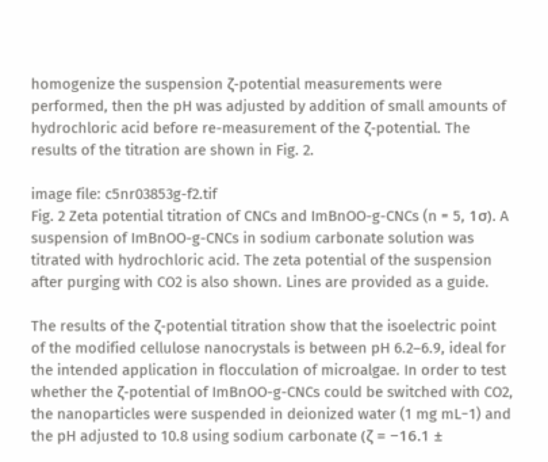homogenize the suspension ζ-potential measurements were performed, then the pH was adjusted by addition of small amounts of hydrochloric acid before re-measurement of the ζ-potential. The results of the titration are shown in Fig. 2.

image file: c5nr03853g-f2.tif
Fig. 2 Zeta potential titration of CNCs and ImBnOO-g-CNCs (n = 5, 1σ). A suspension of ImBnOO-g-CNCs in sodium carbonate solution was titrated with hydrochloric acid. The zeta potential of the suspension after purging with CO2 is also shown. Lines are provided as a guide.

The results of the ζ-potential titration show that the isoelectric point of the modified cellulose nanocrystals is between pH 6.2–6.9, ideal for the intended application in flocculation of microalgae. In order to test whether the ζ-potential of ImBnOO-g-CNCs could be switched with CO2, the nanoparticles were suspended in deionized water (1 mg mL−1) and the pH adjusted to 10.8 using sodium carbonate (ζ = −16.1 ±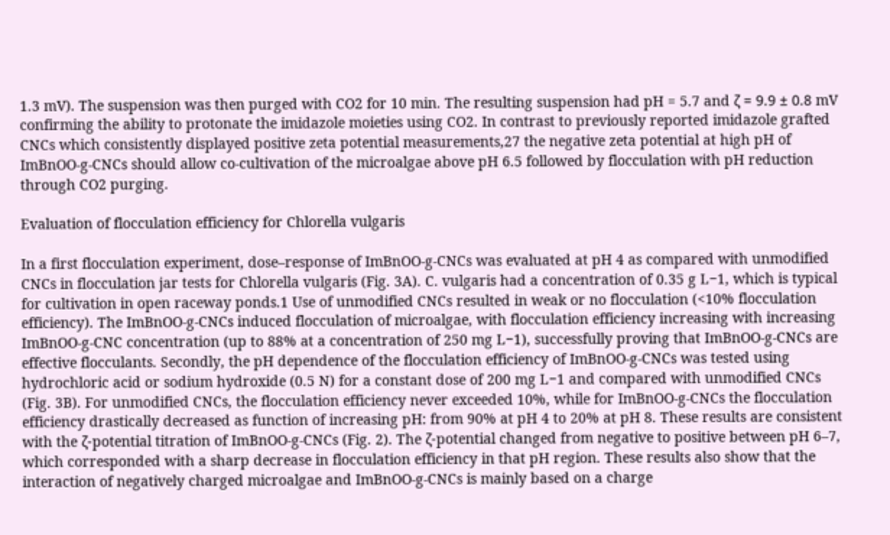1.3 mV). The suspension was then purged with CO2 for 10 min. The resulting suspension had pH = 5.7 and ζ = 9.9 ± 0.8 mV confirming the ability to protonate the imidazole moieties using CO2. In contrast to previously reported imidazole grafted CNCs which consistently displayed positive zeta potential measurements,27 the negative zeta potential at high pH of ImBnOO-g-CNCs should allow co-cultivation of the microalgae above pH 6.5 followed by flocculation with pH reduction through CO2 purging.

Evaluation of flocculation efficiency for Chlorella vulgaris

In a first flocculation experiment, dose–response of ImBnOO-g-CNCs was evaluated at pH 4 as compared with unmodified CNCs in flocculation jar tests for Chlorella vulgaris (Fig. 3A). C. vulgaris had a concentration of 0.35 g L−1, which is typical for cultivation in open raceway ponds.1 Use of unmodified CNCs resulted in weak or no flocculation (<10% flocculation efficiency). The ImBnOO-g-CNCs induced flocculation of microalgae, with flocculation efficiency increasing with increasing ImBnOO-g-CNC concentration (up to 88% at a concentration of 250 mg L−1), successfully proving that ImBnOO-g-CNCs are effective flocculants. Secondly, the pH dependence of the flocculation efficiency of ImBnOO-g-CNCs was tested using hydrochloric acid or sodium hydroxide (0.5 N) for a constant dose of 200 mg L−1 and compared with unmodified CNCs (Fig. 3B). For unmodified CNCs, the flocculation efficiency never exceeded 10%, while for ImBnOO-g-CNCs the flocculation efficiency drastically decreased as function of increasing pH: from 90% at pH 4 to 20% at pH 8. These results are consistent with the ζ-potential titration of ImBnOO-g-CNCs (Fig. 2). The ζ-potential changed from negative to positive between pH 6–7, which corresponded with a sharp decrease in flocculation efficiency in that pH region. These results also show that the interaction of negatively charged microalgae and ImBnOO-g-CNCs is mainly based on a charge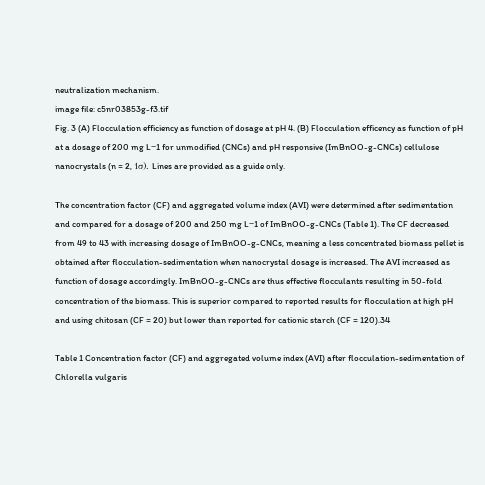neutralization mechanism.
image file: c5nr03853g-f3.tif
Fig. 3 (A) Flocculation efficiency as function of dosage at pH 4. (B) Flocculation efficency as function of pH at a dosage of 200 mg L−1 for unmodified (CNCs) and pH responsive (ImBnOO-g-CNCs) cellulose nanocrystals (n = 2, 1σ). Lines are provided as a guide only.

The concentration factor (CF) and aggregated volume index (AVI) were determined after sedimentation and compared for a dosage of 200 and 250 mg L−1 of ImBnOO-g-CNCs (Table 1). The CF decreased from 49 to 43 with increasing dosage of ImBnOO-g-CNCs, meaning a less concentrated biomass pellet is obtained after flocculation-sedimentation when nanocrystal dosage is increased. The AVI increased as function of dosage accordingly. ImBnOO-g-CNCs are thus effective flocculants resulting in 50-fold concentration of the biomass. This is superior compared to reported results for flocculation at high pH and using chitosan (CF = 20) but lower than reported for cationic starch (CF = 120).34

Table 1 Concentration factor (CF) and aggregated volume index (AVI) after flocculation-sedimentation of Chlorella vulgaris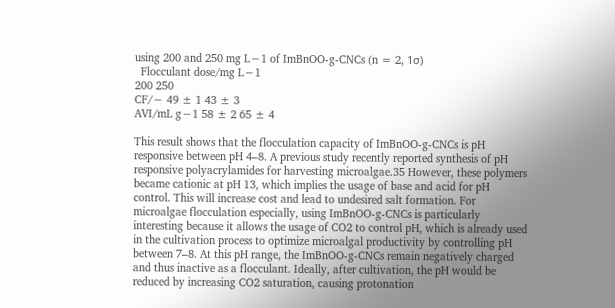using 200 and 250 mg L−1 of ImBnOO-g-CNCs (n = 2, 1σ)
  Flocculant dose/mg L−1
200 250
CF/− 49 ± 1 43 ± 3
AVI/mL g−1 58 ± 2 65 ± 4

This result shows that the flocculation capacity of ImBnOO-g-CNCs is pH responsive between pH 4–8. A previous study recently reported synthesis of pH responsive polyacrylamides for harvesting microalgae.35 However, these polymers became cationic at pH 13, which implies the usage of base and acid for pH control. This will increase cost and lead to undesired salt formation. For microalgae flocculation especially, using ImBnOO-g-CNCs is particularly interesting because it allows the usage of CO2 to control pH, which is already used in the cultivation process to optimize microalgal productivity by controlling pH between 7–8. At this pH range, the ImBnOO-g-CNCs remain negatively charged and thus inactive as a flocculant. Ideally, after cultivation, the pH would be reduced by increasing CO2 saturation, causing protonation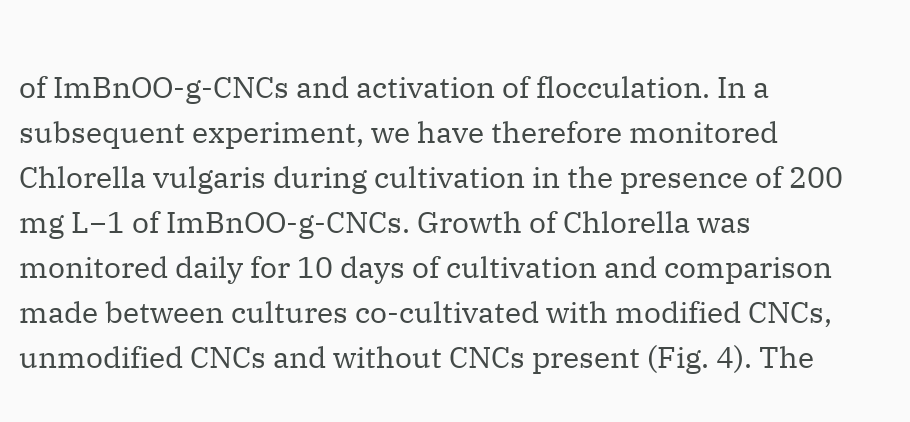of ImBnOO-g-CNCs and activation of flocculation. In a subsequent experiment, we have therefore monitored Chlorella vulgaris during cultivation in the presence of 200 mg L−1 of ImBnOO-g-CNCs. Growth of Chlorella was monitored daily for 10 days of cultivation and comparison made between cultures co-cultivated with modified CNCs, unmodified CNCs and without CNCs present (Fig. 4). The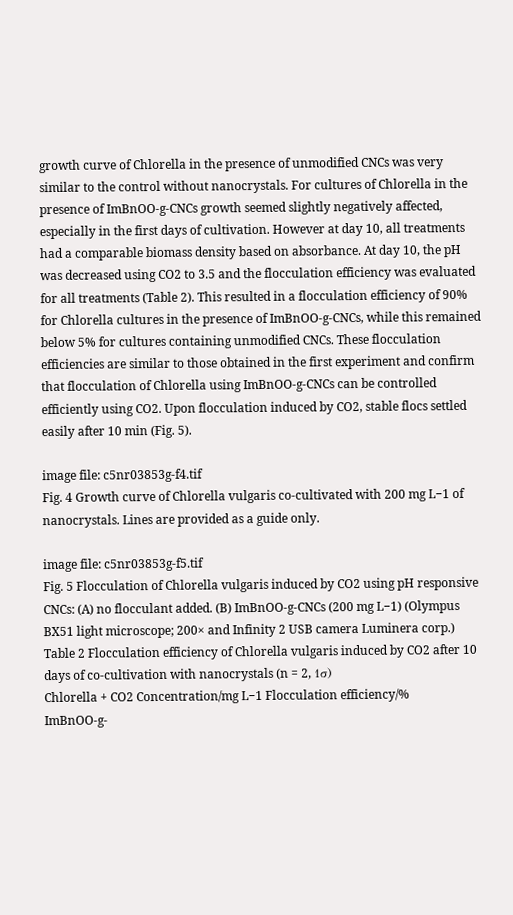growth curve of Chlorella in the presence of unmodified CNCs was very similar to the control without nanocrystals. For cultures of Chlorella in the presence of ImBnOO-g-CNCs growth seemed slightly negatively affected, especially in the first days of cultivation. However at day 10, all treatments had a comparable biomass density based on absorbance. At day 10, the pH was decreased using CO2 to 3.5 and the flocculation efficiency was evaluated for all treatments (Table 2). This resulted in a flocculation efficiency of 90% for Chlorella cultures in the presence of ImBnOO-g-CNCs, while this remained below 5% for cultures containing unmodified CNCs. These flocculation efficiencies are similar to those obtained in the first experiment and confirm that flocculation of Chlorella using ImBnOO-g-CNCs can be controlled efficiently using CO2. Upon flocculation induced by CO2, stable flocs settled easily after 10 min (Fig. 5).

image file: c5nr03853g-f4.tif
Fig. 4 Growth curve of Chlorella vulgaris co-cultivated with 200 mg L−1 of nanocrystals. Lines are provided as a guide only.

image file: c5nr03853g-f5.tif
Fig. 5 Flocculation of Chlorella vulgaris induced by CO2 using pH responsive CNCs: (A) no flocculant added. (B) ImBnOO-g-CNCs (200 mg L−1) (Olympus BX51 light microscope; 200× and Infinity 2 USB camera Luminera corp.)
Table 2 Flocculation efficiency of Chlorella vulgaris induced by CO2 after 10 days of co-cultivation with nanocrystals (n = 2, 1σ)
Chlorella + CO2 Concentration/mg L−1 Flocculation efficiency/%
ImBnOO-g-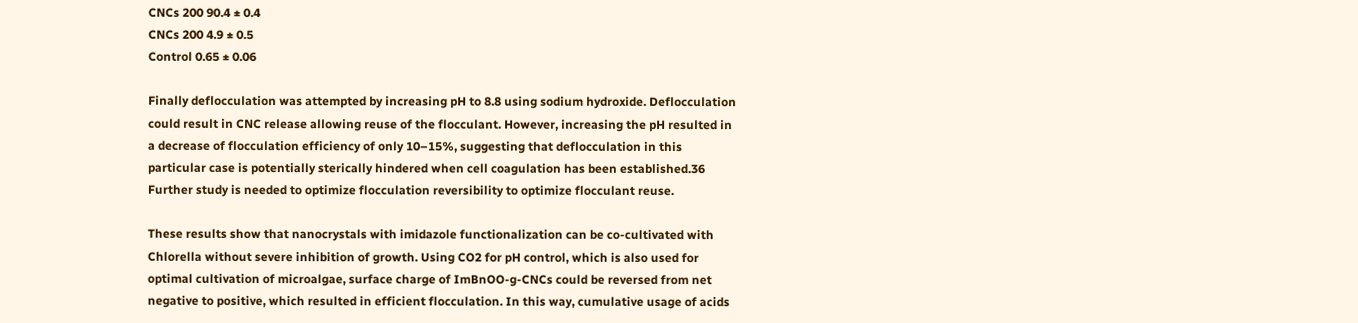CNCs 200 90.4 ± 0.4
CNCs 200 4.9 ± 0.5
Control 0.65 ± 0.06

Finally deflocculation was attempted by increasing pH to 8.8 using sodium hydroxide. Deflocculation could result in CNC release allowing reuse of the flocculant. However, increasing the pH resulted in a decrease of flocculation efficiency of only 10–15%, suggesting that deflocculation in this particular case is potentially sterically hindered when cell coagulation has been established.36 Further study is needed to optimize flocculation reversibility to optimize flocculant reuse.

These results show that nanocrystals with imidazole functionalization can be co-cultivated with Chlorella without severe inhibition of growth. Using CO2 for pH control, which is also used for optimal cultivation of microalgae, surface charge of ImBnOO-g-CNCs could be reversed from net negative to positive, which resulted in efficient flocculation. In this way, cumulative usage of acids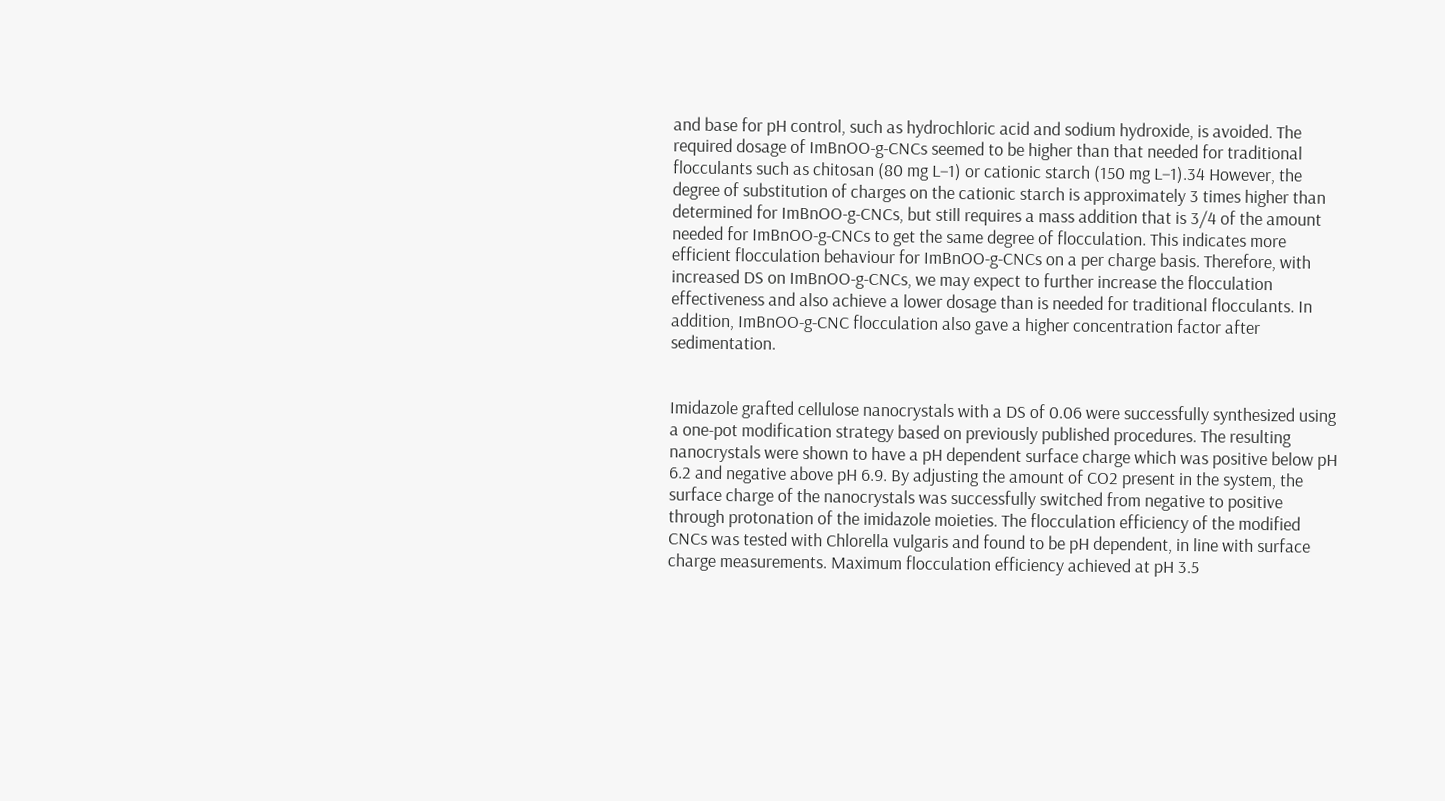and base for pH control, such as hydrochloric acid and sodium hydroxide, is avoided. The required dosage of ImBnOO-g-CNCs seemed to be higher than that needed for traditional flocculants such as chitosan (80 mg L−1) or cationic starch (150 mg L−1).34 However, the degree of substitution of charges on the cationic starch is approximately 3 times higher than determined for ImBnOO-g-CNCs, but still requires a mass addition that is 3/4 of the amount needed for ImBnOO-g-CNCs to get the same degree of flocculation. This indicates more efficient flocculation behaviour for ImBnOO-g-CNCs on a per charge basis. Therefore, with increased DS on ImBnOO-g-CNCs, we may expect to further increase the flocculation effectiveness and also achieve a lower dosage than is needed for traditional flocculants. In addition, ImBnOO-g-CNC flocculation also gave a higher concentration factor after sedimentation.


Imidazole grafted cellulose nanocrystals with a DS of 0.06 were successfully synthesized using a one-pot modification strategy based on previously published procedures. The resulting nanocrystals were shown to have a pH dependent surface charge which was positive below pH 6.2 and negative above pH 6.9. By adjusting the amount of CO2 present in the system, the surface charge of the nanocrystals was successfully switched from negative to positive through protonation of the imidazole moieties. The flocculation efficiency of the modified CNCs was tested with Chlorella vulgaris and found to be pH dependent, in line with surface charge measurements. Maximum flocculation efficiency achieved at pH 3.5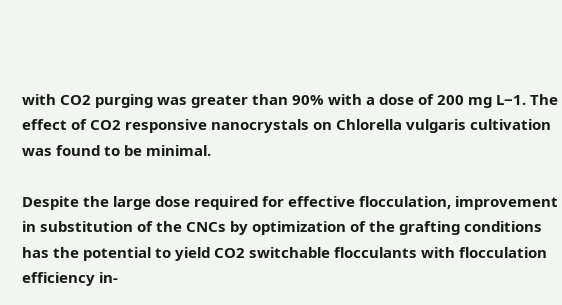with CO2 purging was greater than 90% with a dose of 200 mg L−1. The effect of CO2 responsive nanocrystals on Chlorella vulgaris cultivation was found to be minimal.

Despite the large dose required for effective flocculation, improvement in substitution of the CNCs by optimization of the grafting conditions has the potential to yield CO2 switchable flocculants with flocculation efficiency in-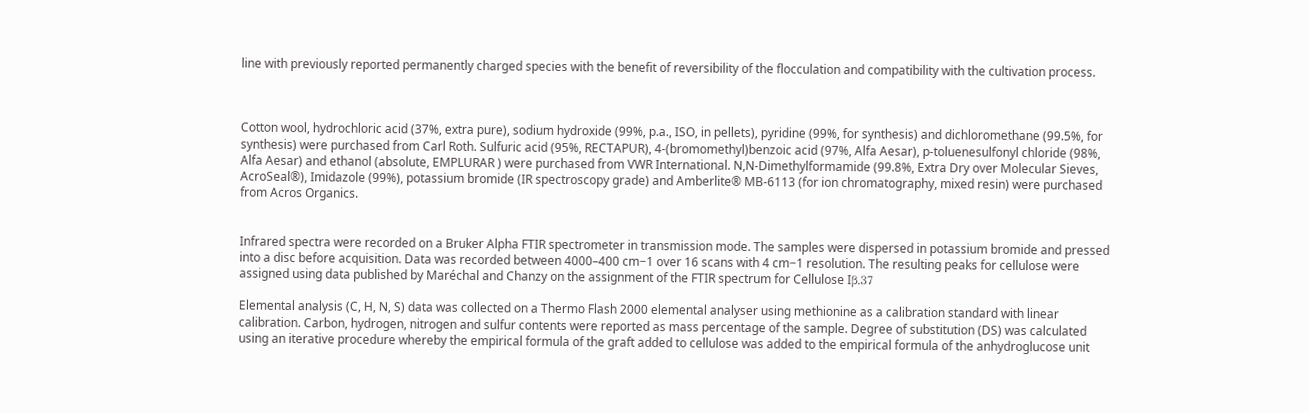line with previously reported permanently charged species with the benefit of reversibility of the flocculation and compatibility with the cultivation process.



Cotton wool, hydrochloric acid (37%, extra pure), sodium hydroxide (99%, p.a., ISO, in pellets), pyridine (99%, for synthesis) and dichloromethane (99.5%, for synthesis) were purchased from Carl Roth. Sulfuric acid (95%, RECTAPUR), 4-(bromomethyl)benzoic acid (97%, Alfa Aesar), p-toluenesulfonyl chloride (98%, Alfa Aesar) and ethanol (absolute, EMPLURAR ) were purchased from VWR International. N,N-Dimethylformamide (99.8%, Extra Dry over Molecular Sieves, AcroSeal®), Imidazole (99%), potassium bromide (IR spectroscopy grade) and Amberlite® MB-6113 (for ion chromatography, mixed resin) were purchased from Acros Organics.


Infrared spectra were recorded on a Bruker Alpha FTIR spectrometer in transmission mode. The samples were dispersed in potassium bromide and pressed into a disc before acquisition. Data was recorded between 4000–400 cm−1 over 16 scans with 4 cm−1 resolution. The resulting peaks for cellulose were assigned using data published by Maréchal and Chanzy on the assignment of the FTIR spectrum for Cellulose Iβ.37

Elemental analysis (C, H, N, S) data was collected on a Thermo Flash 2000 elemental analyser using methionine as a calibration standard with linear calibration. Carbon, hydrogen, nitrogen and sulfur contents were reported as mass percentage of the sample. Degree of substitution (DS) was calculated using an iterative procedure whereby the empirical formula of the graft added to cellulose was added to the empirical formula of the anhydroglucose unit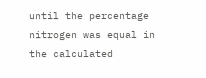until the percentage nitrogen was equal in the calculated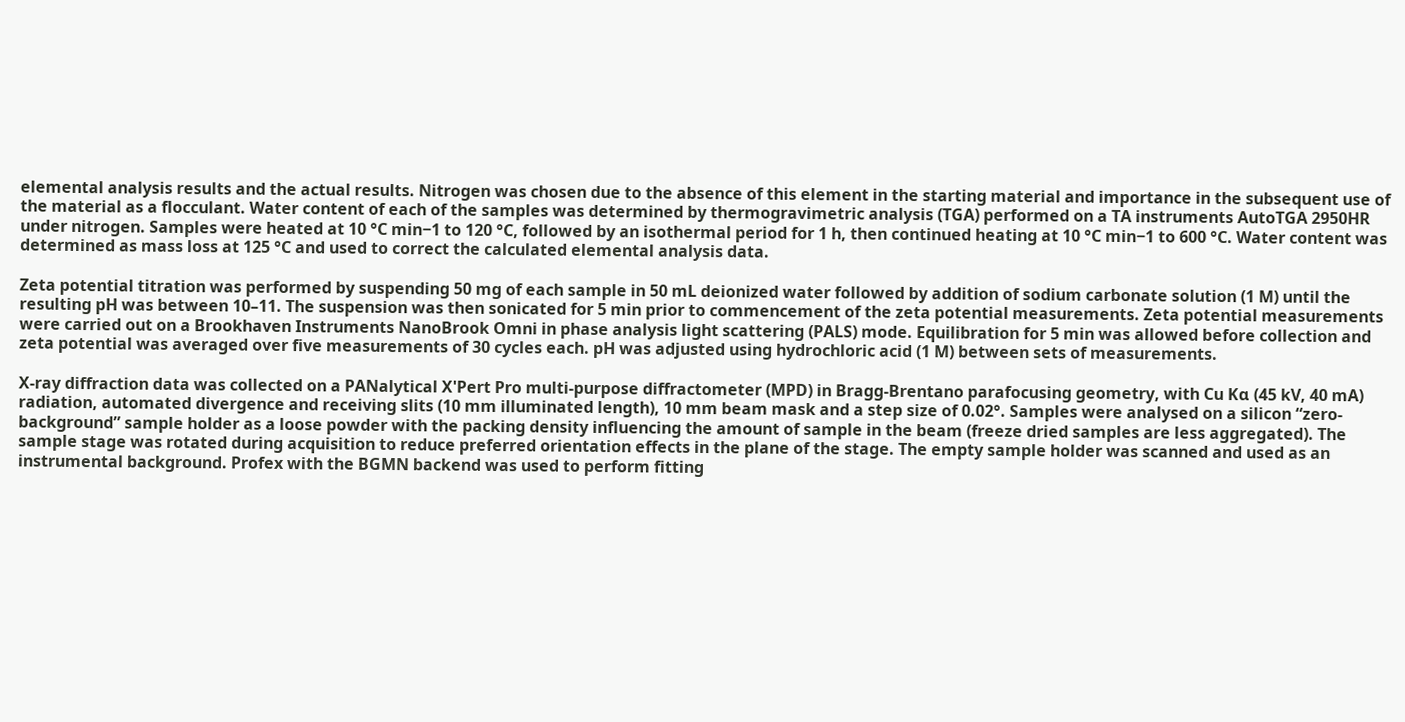elemental analysis results and the actual results. Nitrogen was chosen due to the absence of this element in the starting material and importance in the subsequent use of the material as a flocculant. Water content of each of the samples was determined by thermogravimetric analysis (TGA) performed on a TA instruments AutoTGA 2950HR under nitrogen. Samples were heated at 10 °C min−1 to 120 °C, followed by an isothermal period for 1 h, then continued heating at 10 °C min−1 to 600 °C. Water content was determined as mass loss at 125 °C and used to correct the calculated elemental analysis data.

Zeta potential titration was performed by suspending 50 mg of each sample in 50 mL deionized water followed by addition of sodium carbonate solution (1 M) until the resulting pH was between 10–11. The suspension was then sonicated for 5 min prior to commencement of the zeta potential measurements. Zeta potential measurements were carried out on a Brookhaven Instruments NanoBrook Omni in phase analysis light scattering (PALS) mode. Equilibration for 5 min was allowed before collection and zeta potential was averaged over five measurements of 30 cycles each. pH was adjusted using hydrochloric acid (1 M) between sets of measurements.

X-ray diffraction data was collected on a PANalytical X'Pert Pro multi-purpose diffractometer (MPD) in Bragg-Brentano parafocusing geometry, with Cu Kα (45 kV, 40 mA) radiation, automated divergence and receiving slits (10 mm illuminated length), 10 mm beam mask and a step size of 0.02°. Samples were analysed on a silicon “zero-background” sample holder as a loose powder with the packing density influencing the amount of sample in the beam (freeze dried samples are less aggregated). The sample stage was rotated during acquisition to reduce preferred orientation effects in the plane of the stage. The empty sample holder was scanned and used as an instrumental background. Profex with the BGMN backend was used to perform fitting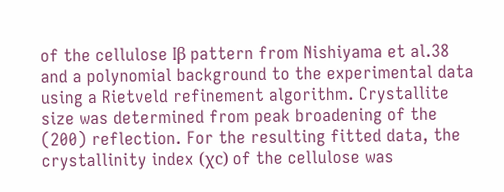of the cellulose Iβ pattern from Nishiyama et al.38 and a polynomial background to the experimental data using a Rietveld refinement algorithm. Crystallite size was determined from peak broadening of the (200) reflection. For the resulting fitted data, the crystallinity index (χc) of the cellulose was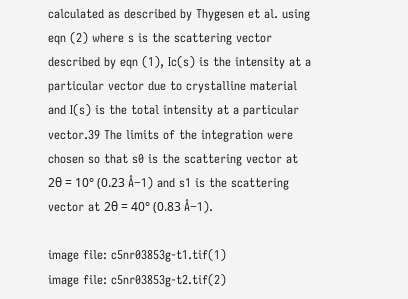calculated as described by Thygesen et al. using eqn (2) where s is the scattering vector described by eqn (1), Ic(s) is the intensity at a particular vector due to crystalline material and I(s) is the total intensity at a particular vector.39 The limits of the integration were chosen so that s0 is the scattering vector at 2θ = 10° (0.23 Å−1) and s1 is the scattering vector at 2θ = 40° (0.83 Å−1).

image file: c5nr03853g-t1.tif(1)
image file: c5nr03853g-t2.tif(2)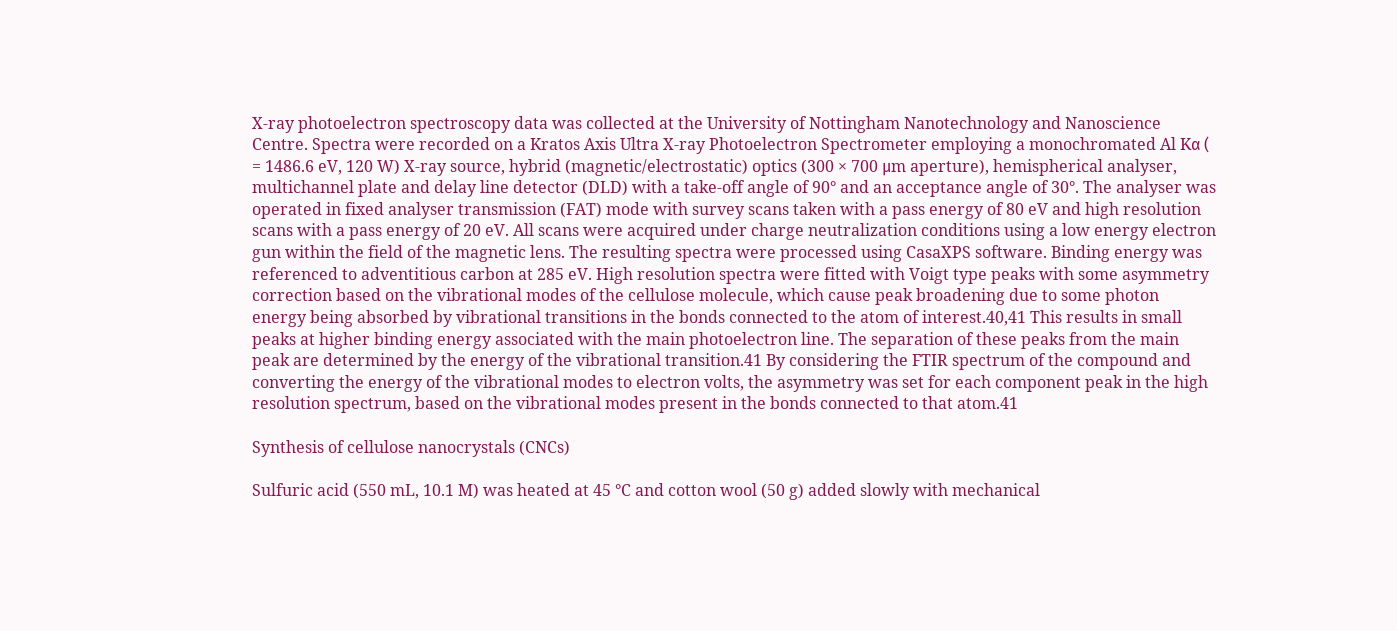X-ray photoelectron spectroscopy data was collected at the University of Nottingham Nanotechnology and Nanoscience Centre. Spectra were recorded on a Kratos Axis Ultra X-ray Photoelectron Spectrometer employing a monochromated Al Kα ( = 1486.6 eV, 120 W) X-ray source, hybrid (magnetic/electrostatic) optics (300 × 700 μm aperture), hemispherical analyser, multichannel plate and delay line detector (DLD) with a take-off angle of 90° and an acceptance angle of 30°. The analyser was operated in fixed analyser transmission (FAT) mode with survey scans taken with a pass energy of 80 eV and high resolution scans with a pass energy of 20 eV. All scans were acquired under charge neutralization conditions using a low energy electron gun within the field of the magnetic lens. The resulting spectra were processed using CasaXPS software. Binding energy was referenced to adventitious carbon at 285 eV. High resolution spectra were fitted with Voigt type peaks with some asymmetry correction based on the vibrational modes of the cellulose molecule, which cause peak broadening due to some photon energy being absorbed by vibrational transitions in the bonds connected to the atom of interest.40,41 This results in small peaks at higher binding energy associated with the main photoelectron line. The separation of these peaks from the main peak are determined by the energy of the vibrational transition.41 By considering the FTIR spectrum of the compound and converting the energy of the vibrational modes to electron volts, the asymmetry was set for each component peak in the high resolution spectrum, based on the vibrational modes present in the bonds connected to that atom.41

Synthesis of cellulose nanocrystals (CNCs)

Sulfuric acid (550 mL, 10.1 M) was heated at 45 °C and cotton wool (50 g) added slowly with mechanical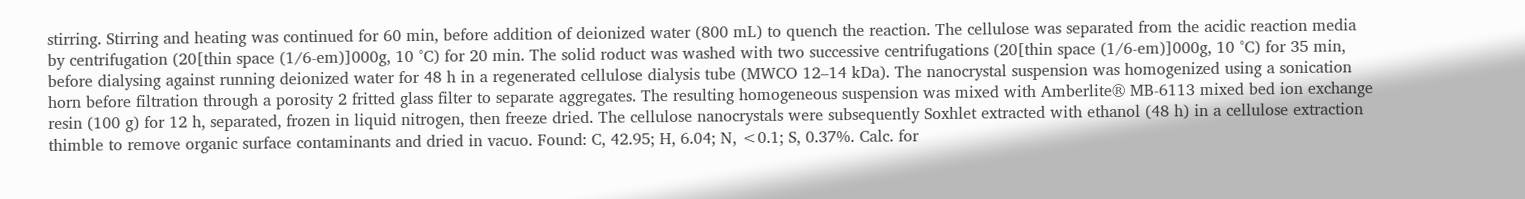stirring. Stirring and heating was continued for 60 min, before addition of deionized water (800 mL) to quench the reaction. The cellulose was separated from the acidic reaction media by centrifugation (20[thin space (1/6-em)]000g, 10 °C) for 20 min. The solid roduct was washed with two successive centrifugations (20[thin space (1/6-em)]000g, 10 °C) for 35 min, before dialysing against running deionized water for 48 h in a regenerated cellulose dialysis tube (MWCO 12–14 kDa). The nanocrystal suspension was homogenized using a sonication horn before filtration through a porosity 2 fritted glass filter to separate aggregates. The resulting homogeneous suspension was mixed with Amberlite® MB-6113 mixed bed ion exchange resin (100 g) for 12 h, separated, frozen in liquid nitrogen, then freeze dried. The cellulose nanocrystals were subsequently Soxhlet extracted with ethanol (48 h) in a cellulose extraction thimble to remove organic surface contaminants and dried in vacuo. Found: C, 42.95; H, 6.04; N, <0.1; S, 0.37%. Calc. for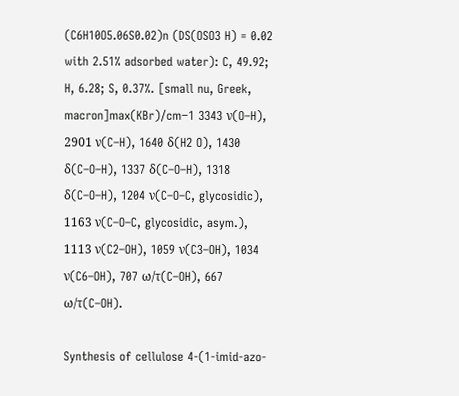(C6H10O5.06S0.02)n (DS(OSO3 H) = 0.02 with 2.51% adsorbed water): C, 49.92; H, 6.28; S, 0.37%. [small nu, Greek, macron]max(KBr)/cm−1 3343 ν(O–H), 2901 ν(C–H), 1640 δ(H2 O), 1430 δ(C–O–H), 1337 δ(C–O–H), 1318 δ(C–O–H), 1204 ν(C–O–C, glycosidic), 1163 ν(C–O–C, glycosidic, asym.), 1113 ν(C2–OH), 1059 ν(C3–OH), 1034 ν(C6–OH), 707 ω/τ(C–OH), 667 ω/τ(C–OH).

Synthesis of cellulose 4-(1-imid-azo-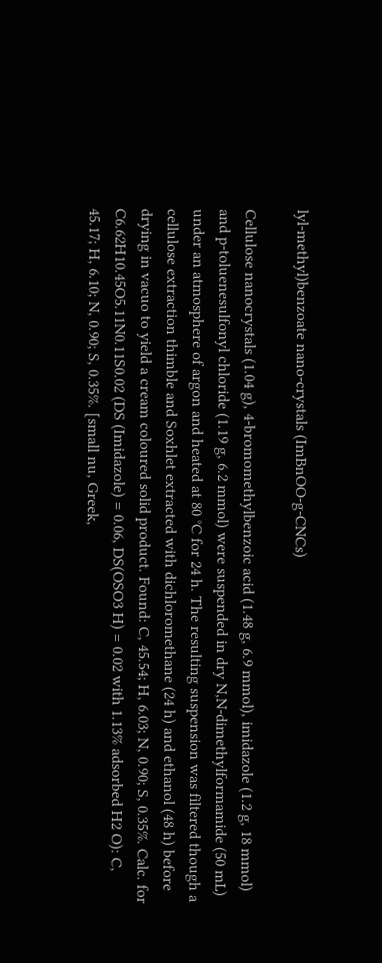lyl-methyl)benzoate nano-crystals (ImBnOO-g-CNCs)

Cellulose nanocrystals (1.04 g), 4-bromomethylbenzoic acid (1.48 g, 6.9 mmol), imidazole (1.2 g, 18 mmol) and p-toluenesulfonyl chloride (1.19 g, 6.2 mmol) were suspended in dry N,N-dimethylformamide (50 mL) under an atmosphere of argon and heated at 80 °C for 24 h. The resulting suspension was filtered though a cellulose extraction thimble and Soxhlet extracted with dichloromethane (24 h) and ethanol (48 h) before drying in vacuo to yield a cream coloured solid product. Found: C, 45.54; H, 6.03; N, 0.90; S, 0.35%. Calc. for C6.62H10.45O5.11N0.11S0.02 (DS (Imidazole) = 0.06, DS(OSO3 H) = 0.02 with 1.13% adsorbed H2 O): C, 45.17; H, 6.10; N, 0.90; S, 0.35%. [small nu, Greek,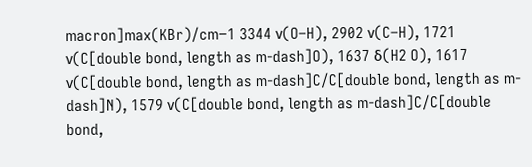macron]max(KBr)/cm−1 3344 ν(O–H), 2902 ν(C–H), 1721 ν(C[double bond, length as m-dash]O), 1637 δ(H2 O), 1617 ν(C[double bond, length as m-dash]C/C[double bond, length as m-dash]N), 1579 ν(C[double bond, length as m-dash]C/C[double bond,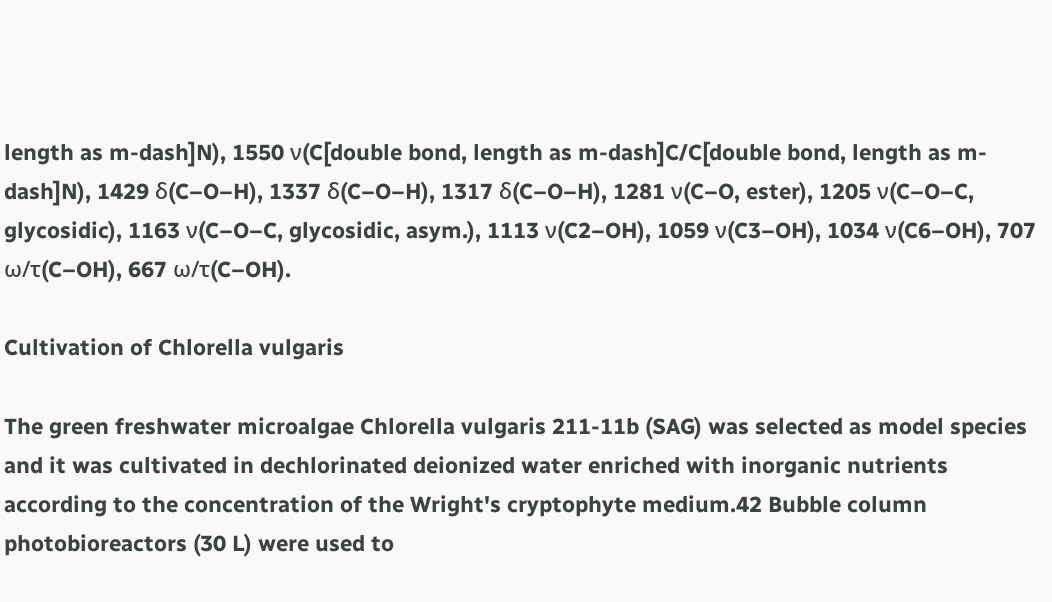length as m-dash]N), 1550 ν(C[double bond, length as m-dash]C/C[double bond, length as m-dash]N), 1429 δ(C–O–H), 1337 δ(C–O–H), 1317 δ(C–O–H), 1281 ν(C–O, ester), 1205 ν(C–O–C, glycosidic), 1163 ν(C–O–C, glycosidic, asym.), 1113 ν(C2–OH), 1059 ν(C3–OH), 1034 ν(C6–OH), 707 ω/τ(C–OH), 667 ω/τ(C–OH).

Cultivation of Chlorella vulgaris

The green freshwater microalgae Chlorella vulgaris 211-11b (SAG) was selected as model species and it was cultivated in dechlorinated deionized water enriched with inorganic nutrients according to the concentration of the Wright's cryptophyte medium.42 Bubble column photobioreactors (30 L) were used to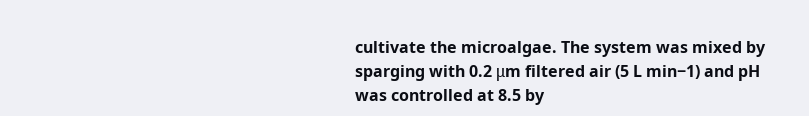cultivate the microalgae. The system was mixed by sparging with 0.2 μm filtered air (5 L min−1) and pH was controlled at 8.5 by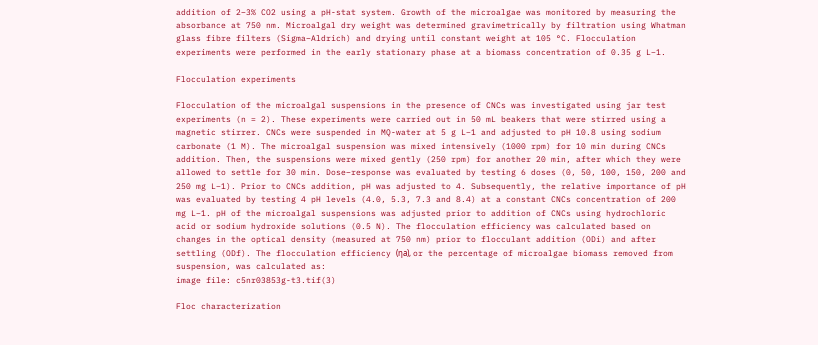addition of 2–3% CO2 using a pH-stat system. Growth of the microalgae was monitored by measuring the absorbance at 750 nm. Microalgal dry weight was determined gravimetrically by filtration using Whatman glass fibre filters (Sigma–Aldrich) and drying until constant weight at 105 °C. Flocculation experiments were performed in the early stationary phase at a biomass concentration of 0.35 g L−1.

Flocculation experiments

Flocculation of the microalgal suspensions in the presence of CNCs was investigated using jar test experiments (n = 2). These experiments were carried out in 50 mL beakers that were stirred using a magnetic stirrer. CNCs were suspended in MQ-water at 5 g L−1 and adjusted to pH 10.8 using sodium carbonate (1 M). The microalgal suspension was mixed intensively (1000 rpm) for 10 min during CNCs addition. Then, the suspensions were mixed gently (250 rpm) for another 20 min, after which they were allowed to settle for 30 min. Dose–response was evaluated by testing 6 doses (0, 50, 100, 150, 200 and 250 mg L−1). Prior to CNCs addition, pH was adjusted to 4. Subsequently, the relative importance of pH was evaluated by testing 4 pH levels (4.0, 5.3, 7.3 and 8.4) at a constant CNCs concentration of 200 mg L−1. pH of the microalgal suspensions was adjusted prior to addition of CNCs using hydrochloric acid or sodium hydroxide solutions (0.5 N). The flocculation efficiency was calculated based on changes in the optical density (measured at 750 nm) prior to flocculant addition (ODi) and after settling (ODf). The flocculation efficiency (ηa), or the percentage of microalgae biomass removed from suspension, was calculated as:
image file: c5nr03853g-t3.tif(3)

Floc characterization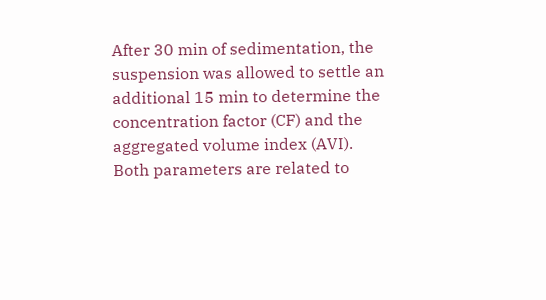After 30 min of sedimentation, the suspension was allowed to settle an additional 15 min to determine the concentration factor (CF) and the aggregated volume index (AVI). Both parameters are related to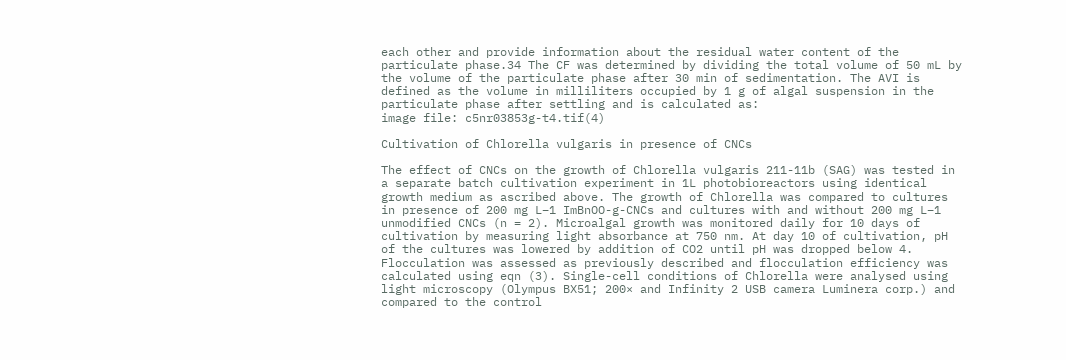each other and provide information about the residual water content of the particulate phase.34 The CF was determined by dividing the total volume of 50 mL by the volume of the particulate phase after 30 min of sedimentation. The AVI is defined as the volume in milliliters occupied by 1 g of algal suspension in the particulate phase after settling and is calculated as:
image file: c5nr03853g-t4.tif(4)

Cultivation of Chlorella vulgaris in presence of CNCs

The effect of CNCs on the growth of Chlorella vulgaris 211-11b (SAG) was tested in a separate batch cultivation experiment in 1L photobioreactors using identical growth medium as ascribed above. The growth of Chlorella was compared to cultures in presence of 200 mg L−1 ImBnOO-g-CNCs and cultures with and without 200 mg L−1 unmodified CNCs (n = 2). Microalgal growth was monitored daily for 10 days of cultivation by measuring light absorbance at 750 nm. At day 10 of cultivation, pH of the cultures was lowered by addition of CO2 until pH was dropped below 4. Flocculation was assessed as previously described and flocculation efficiency was calculated using eqn (3). Single-cell conditions of Chlorella were analysed using light microscopy (Olympus BX51; 200× and Infinity 2 USB camera Luminera corp.) and compared to the control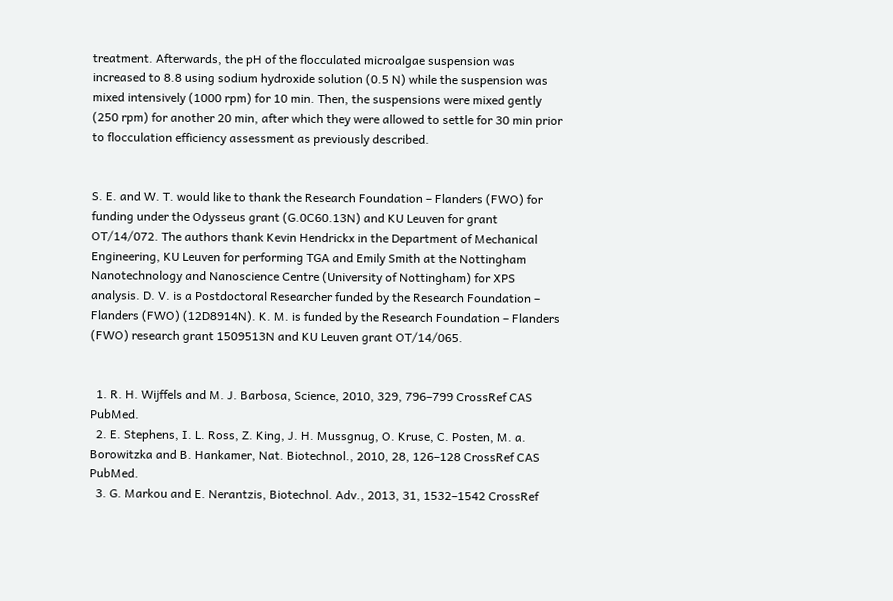treatment. Afterwards, the pH of the flocculated microalgae suspension was increased to 8.8 using sodium hydroxide solution (0.5 N) while the suspension was mixed intensively (1000 rpm) for 10 min. Then, the suspensions were mixed gently (250 rpm) for another 20 min, after which they were allowed to settle for 30 min prior to flocculation efficiency assessment as previously described.


S. E. and W. T. would like to thank the Research Foundation – Flanders (FWO) for funding under the Odysseus grant (G.0C60.13N) and KU Leuven for grant OT/14/072. The authors thank Kevin Hendrickx in the Department of Mechanical Engineering, KU Leuven for performing TGA and Emily Smith at the Nottingham Nanotechnology and Nanoscience Centre (University of Nottingham) for XPS analysis. D. V. is a Postdoctoral Researcher funded by the Research Foundation – Flanders (FWO) (12D8914N). K. M. is funded by the Research Foundation – Flanders (FWO) research grant 1509513N and KU Leuven grant OT/14/065.


  1. R. H. Wijffels and M. J. Barbosa, Science, 2010, 329, 796–799 CrossRef CAS PubMed.
  2. E. Stephens, I. L. Ross, Z. King, J. H. Mussgnug, O. Kruse, C. Posten, M. a. Borowitzka and B. Hankamer, Nat. Biotechnol., 2010, 28, 126–128 CrossRef CAS PubMed.
  3. G. Markou and E. Nerantzis, Biotechnol. Adv., 2013, 31, 1532–1542 CrossRef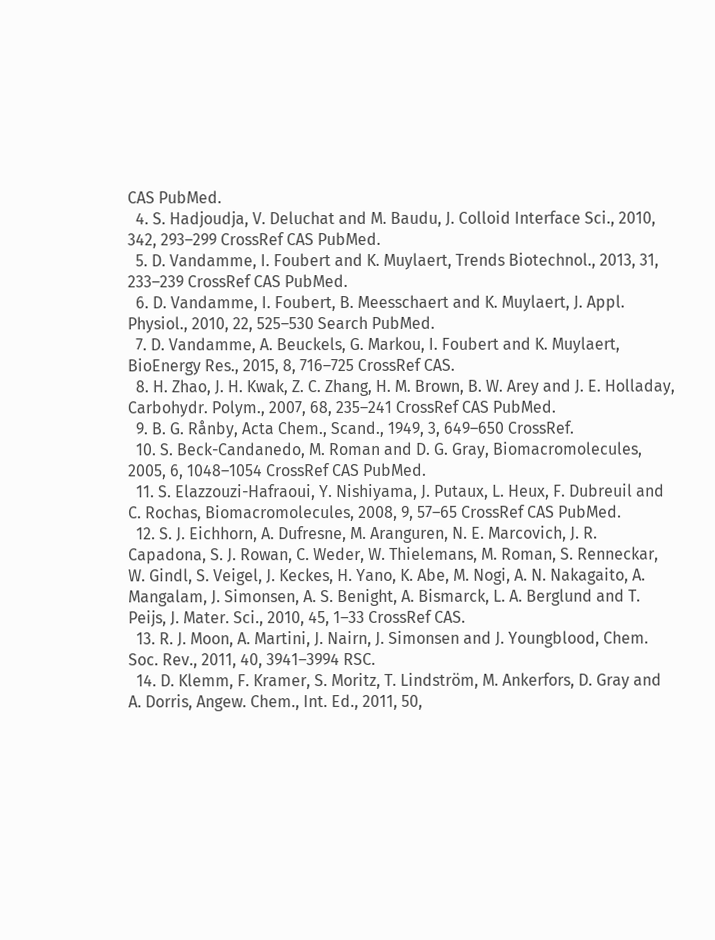CAS PubMed.
  4. S. Hadjoudja, V. Deluchat and M. Baudu, J. Colloid Interface Sci., 2010, 342, 293–299 CrossRef CAS PubMed.
  5. D. Vandamme, I. Foubert and K. Muylaert, Trends Biotechnol., 2013, 31, 233–239 CrossRef CAS PubMed.
  6. D. Vandamme, I. Foubert, B. Meesschaert and K. Muylaert, J. Appl. Physiol., 2010, 22, 525–530 Search PubMed.
  7. D. Vandamme, A. Beuckels, G. Markou, I. Foubert and K. Muylaert, BioEnergy Res., 2015, 8, 716–725 CrossRef CAS.
  8. H. Zhao, J. H. Kwak, Z. C. Zhang, H. M. Brown, B. W. Arey and J. E. Holladay, Carbohydr. Polym., 2007, 68, 235–241 CrossRef CAS PubMed.
  9. B. G. Rånby, Acta Chem., Scand., 1949, 3, 649–650 CrossRef.
  10. S. Beck-Candanedo, M. Roman and D. G. Gray, Biomacromolecules, 2005, 6, 1048–1054 CrossRef CAS PubMed.
  11. S. Elazzouzi-Hafraoui, Y. Nishiyama, J. Putaux, L. Heux, F. Dubreuil and C. Rochas, Biomacromolecules, 2008, 9, 57–65 CrossRef CAS PubMed.
  12. S. J. Eichhorn, A. Dufresne, M. Aranguren, N. E. Marcovich, J. R. Capadona, S. J. Rowan, C. Weder, W. Thielemans, M. Roman, S. Renneckar, W. Gindl, S. Veigel, J. Keckes, H. Yano, K. Abe, M. Nogi, A. N. Nakagaito, A. Mangalam, J. Simonsen, A. S. Benight, A. Bismarck, L. A. Berglund and T. Peijs, J. Mater. Sci., 2010, 45, 1–33 CrossRef CAS.
  13. R. J. Moon, A. Martini, J. Nairn, J. Simonsen and J. Youngblood, Chem. Soc. Rev., 2011, 40, 3941–3994 RSC.
  14. D. Klemm, F. Kramer, S. Moritz, T. Lindström, M. Ankerfors, D. Gray and A. Dorris, Angew. Chem., Int. Ed., 2011, 50,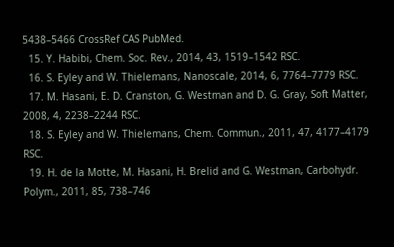5438–5466 CrossRef CAS PubMed.
  15. Y. Habibi, Chem. Soc. Rev., 2014, 43, 1519–1542 RSC.
  16. S. Eyley and W. Thielemans, Nanoscale, 2014, 6, 7764–7779 RSC.
  17. M. Hasani, E. D. Cranston, G. Westman and D. G. Gray, Soft Matter, 2008, 4, 2238–2244 RSC.
  18. S. Eyley and W. Thielemans, Chem. Commun., 2011, 47, 4177–4179 RSC.
  19. H. de la Motte, M. Hasani, H. Brelid and G. Westman, Carbohydr. Polym., 2011, 85, 738–746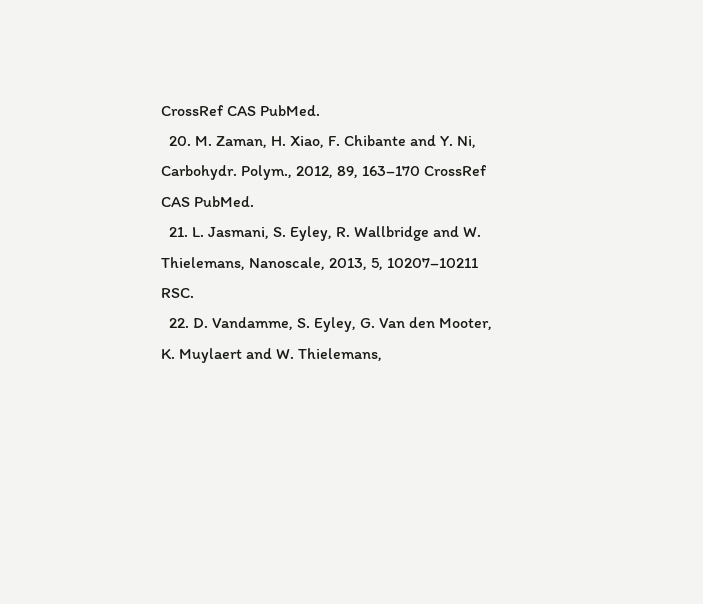CrossRef CAS PubMed.
  20. M. Zaman, H. Xiao, F. Chibante and Y. Ni, Carbohydr. Polym., 2012, 89, 163–170 CrossRef CAS PubMed.
  21. L. Jasmani, S. Eyley, R. Wallbridge and W. Thielemans, Nanoscale, 2013, 5, 10207–10211 RSC.
  22. D. Vandamme, S. Eyley, G. Van den Mooter, K. Muylaert and W. Thielemans,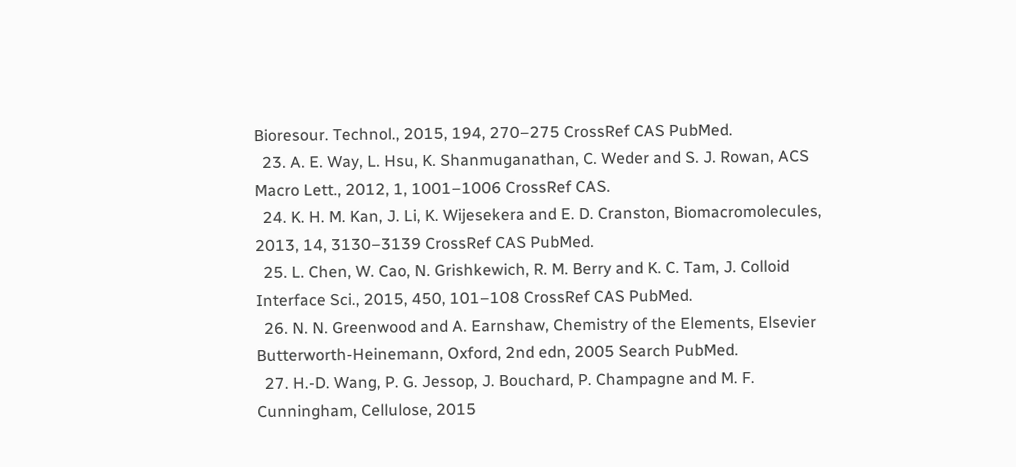Bioresour. Technol., 2015, 194, 270–275 CrossRef CAS PubMed.
  23. A. E. Way, L. Hsu, K. Shanmuganathan, C. Weder and S. J. Rowan, ACS Macro Lett., 2012, 1, 1001–1006 CrossRef CAS.
  24. K. H. M. Kan, J. Li, K. Wijesekera and E. D. Cranston, Biomacromolecules, 2013, 14, 3130–3139 CrossRef CAS PubMed.
  25. L. Chen, W. Cao, N. Grishkewich, R. M. Berry and K. C. Tam, J. Colloid Interface Sci., 2015, 450, 101–108 CrossRef CAS PubMed.
  26. N. N. Greenwood and A. Earnshaw, Chemistry of the Elements, Elsevier Butterworth-Heinemann, Oxford, 2nd edn, 2005 Search PubMed.
  27. H.-D. Wang, P. G. Jessop, J. Bouchard, P. Champagne and M. F. Cunningham, Cellulose, 2015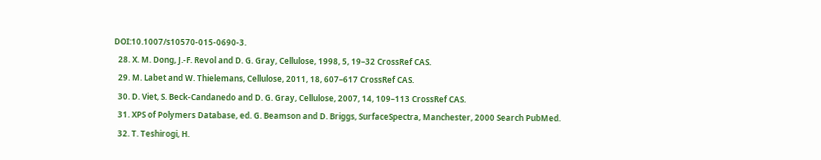DOI:10.1007/s10570-015-0690-3.
  28. X. M. Dong, J.-F. Revol and D. G. Gray, Cellulose, 1998, 5, 19–32 CrossRef CAS.
  29. M. Labet and W. Thielemans, Cellulose, 2011, 18, 607–617 CrossRef CAS.
  30. D. Viet, S. Beck-Candanedo and D. G. Gray, Cellulose, 2007, 14, 109–113 CrossRef CAS.
  31. XPS of Polymers Database, ed. G. Beamson and D. Briggs, SurfaceSpectra, Manchester, 2000 Search PubMed.
  32. T. Teshirogi, H.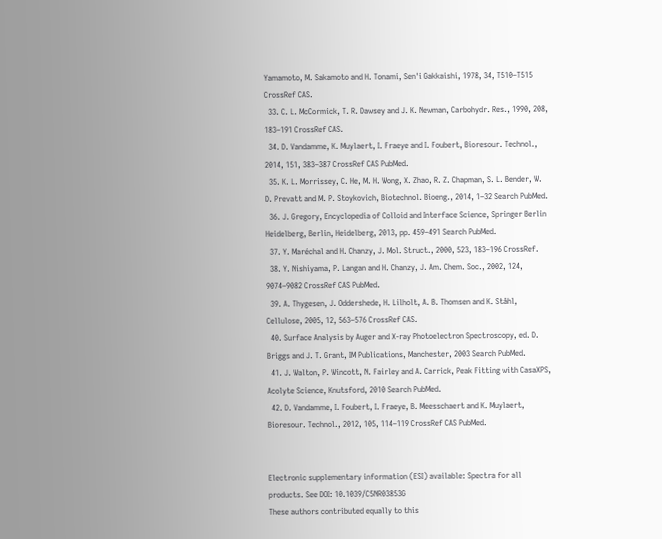Yamamoto, M. Sakamoto and H. Tonami, Sen'i Gakkaishi, 1978, 34, T510–T515 CrossRef CAS.
  33. C. L. McCormick, T. R. Dawsey and J. K. Newman, Carbohydr. Res., 1990, 208, 183–191 CrossRef CAS.
  34. D. Vandamme, K. Muylaert, I. Fraeye and I. Foubert, Bioresour. Technol., 2014, 151, 383–387 CrossRef CAS PubMed.
  35. K. L. Morrissey, C. He, M. H. Wong, X. Zhao, R. Z. Chapman, S. L. Bender, W. D. Prevatt and M. P. Stoykovich, Biotechnol. Bioeng., 2014, 1–32 Search PubMed.
  36. J. Gregory, Encyclopedia of Colloid and Interface Science, Springer Berlin Heidelberg, Berlin, Heidelberg, 2013, pp. 459–491 Search PubMed.
  37. Y. Maréchal and H. Chanzy, J. Mol. Struct., 2000, 523, 183–196 CrossRef.
  38. Y. Nishiyama, P. Langan and H. Chanzy, J. Am. Chem. Soc., 2002, 124, 9074–9082 CrossRef CAS PubMed.
  39. A. Thygesen, J. Oddershede, H. Lilholt, A. B. Thomsen and K. Ståhl, Cellulose, 2005, 12, 563–576 CrossRef CAS.
  40. Surface Analysis by Auger and X-ray Photoelectron Spectroscopy, ed. D. Briggs and J. T. Grant, IM Publications, Manchester, 2003 Search PubMed.
  41. J. Walton, P. Wincott, N. Fairley and A. Carrick, Peak Fitting with CasaXPS, Acolyte Science, Knutsford, 2010 Search PubMed.
  42. D. Vandamme, I. Foubert, I. Fraeye, B. Meesschaert and K. Muylaert, Bioresour. Technol., 2012, 105, 114–119 CrossRef CAS PubMed.


Electronic supplementary information (ESI) available: Spectra for all products. See DOI: 10.1039/C5NR03853G
These authors contributed equally to this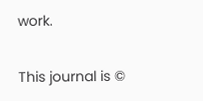work.

This journal is ©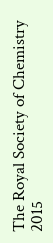The Royal Society of Chemistry 2015